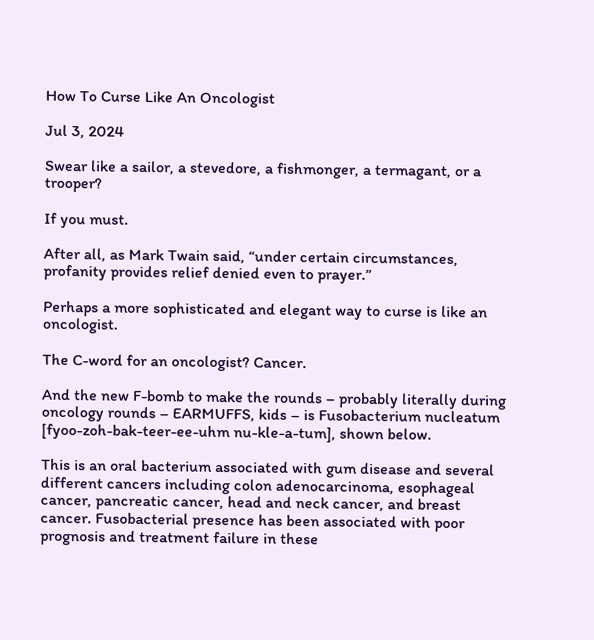How To Curse Like An Oncologist

Jul 3, 2024

Swear like a sailor, a stevedore, a fishmonger, a termagant, or a trooper?

If you must.

After all, as Mark Twain said, “under certain circumstances, profanity provides relief denied even to prayer.”

Perhaps a more sophisticated and elegant way to curse is like an oncologist.

The C-word for an oncologist? Cancer.

And the new F-bomb to make the rounds – probably literally during oncology rounds – EARMUFFS, kids – is Fusobacterium nucleatum [fyoo-zoh-bak-teer-ee-uhm nu-kle-a-tum], shown below.

This is an oral bacterium associated with gum disease and several different cancers including colon adenocarcinoma, esophageal cancer, pancreatic cancer, head and neck cancer, and breast cancer. Fusobacterial presence has been associated with poor prognosis and treatment failure in these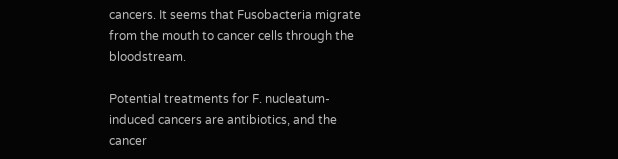cancers. It seems that Fusobacteria migrate from the mouth to cancer cells through the bloodstream.

Potential treatments for F. nucleatum-induced cancers are antibiotics, and the cancer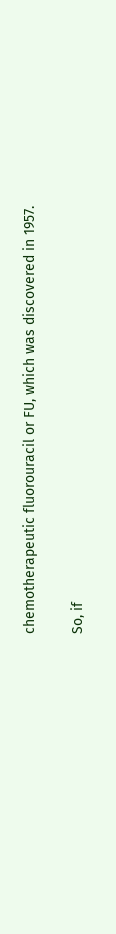chemotherapeutic fluorouracil or FU, which was discovered in 1957.

So, if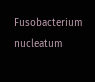Fusobacterium nucleatum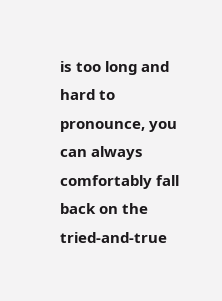is too long and hard to pronounce, you can always comfortably fall back on the tried-and-true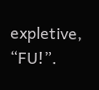expletive, “FU!”.